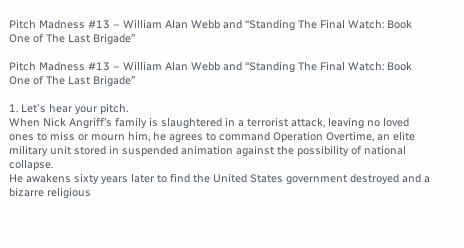Pitch Madness #13 – William Alan Webb and “Standing The Final Watch: Book One of The Last Brigade”

Pitch Madness #13 – William Alan Webb and “Standing The Final Watch: Book One of The Last Brigade”

1. Let's hear your pitch.
When Nick Angriff’s family is slaughtered in a terrorist attack, leaving no loved ones to miss or mourn him, he agrees to command Operation Overtime, an elite military unit stored in suspended animation against the possibility of national collapse.
He awakens sixty years later to find the United States government destroyed and a bizarre religious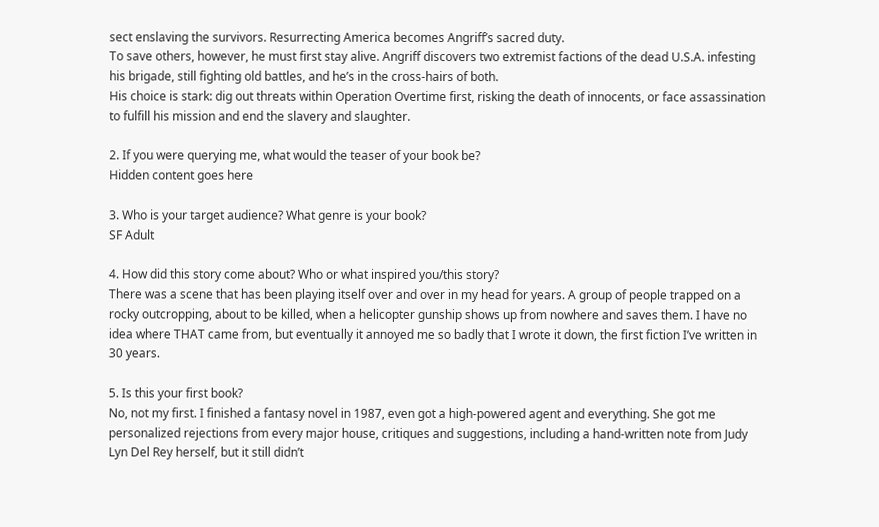sect enslaving the survivors. Resurrecting America becomes Angriff’s sacred duty.
To save others, however, he must first stay alive. Angriff discovers two extremist factions of the dead U.S.A. infesting his brigade, still fighting old battles, and he’s in the cross-hairs of both.
His choice is stark: dig out threats within Operation Overtime first, risking the death of innocents, or face assassination to fulfill his mission and end the slavery and slaughter.

2. If you were querying me, what would the teaser of your book be?
Hidden content goes here

3. Who is your target audience? What genre is your book?
SF Adult

4. How did this story come about? Who or what inspired you/this story?
There was a scene that has been playing itself over and over in my head for years. A group of people trapped on a rocky outcropping, about to be killed, when a helicopter gunship shows up from nowhere and saves them. I have no idea where THAT came from, but eventually it annoyed me so badly that I wrote it down, the first fiction I’ve written in 30 years.

5. Is this your first book?
No, not my first. I finished a fantasy novel in 1987, even got a high-powered agent and everything. She got me personalized rejections from every major house, critiques and suggestions, including a hand-written note from Judy Lyn Del Rey herself, but it still didn’t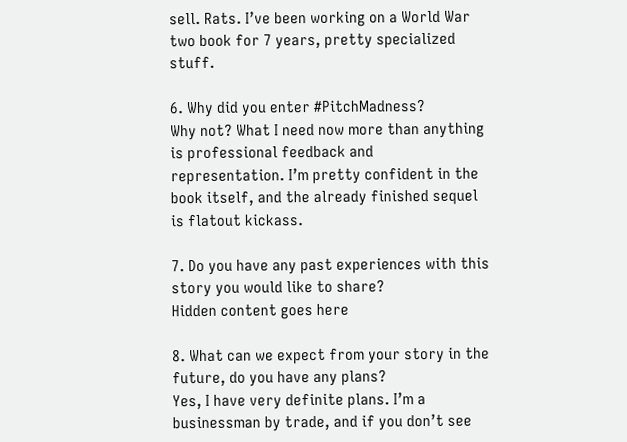sell. Rats. I’ve been working on a World War two book for 7 years, pretty specialized stuff.

6. Why did you enter #PitchMadness?
Why not? What I need now more than anything is professional feedback and representation. I’m pretty confident in the book itself, and the already finished sequel is flatout kickass.

7. Do you have any past experiences with this story you would like to share?
Hidden content goes here

8. What can we expect from your story in the future, do you have any plans?
Yes, I have very definite plans. I’m a businessman by trade, and if you don’t see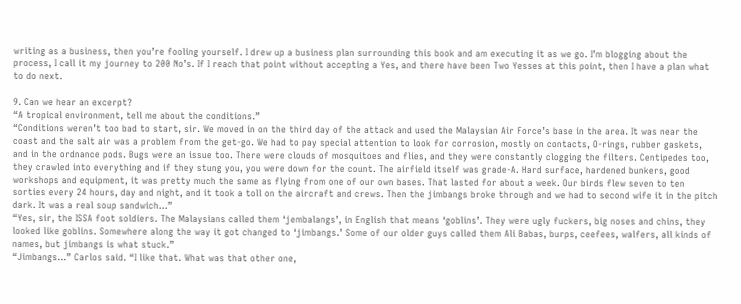writing as a business, then you’re fooling yourself. I drew up a business plan surrounding this book and am executing it as we go. I’m blogging about the process, I call it my journey to 200 No’s. If I reach that point without accepting a Yes, and there have been Two Yesses at this point, then I have a plan what to do next.

9. Can we hear an excerpt?
“A tropical environment, tell me about the conditions.”
“Conditions weren’t too bad to start, sir. We moved in on the third day of the attack and used the Malaysian Air Force’s base in the area. It was near the coast and the salt air was a problem from the get-go. We had to pay special attention to look for corrosion, mostly on contacts, O-rings, rubber gaskets, and in the ordnance pods. Bugs were an issue too. There were clouds of mosquitoes and flies, and they were constantly clogging the filters. Centipedes too, they crawled into everything and if they stung you, you were down for the count. The airfield itself was grade-A. Hard surface, hardened bunkers, good workshops and equipment, it was pretty much the same as flying from one of our own bases. That lasted for about a week. Our birds flew seven to ten sorties every 24 hours, day and night, and it took a toll on the aircraft and crews. Then the jimbangs broke through and we had to second wife it in the pitch dark. It was a real soup sandwich…”
“Yes, sir, the ISSA foot soldiers. The Malaysians called them ‘jembalangs’, in English that means ‘goblins’. They were ugly fuckers, big noses and chins, they looked like goblins. Somewhere along the way it got changed to ‘jimbangs.’ Some of our older guys called them Ali Babas, burps, ceefees, walfers, all kinds of names, but jimbangs is what stuck.”
“Jimbangs…” Carlos said. “I like that. What was that other one,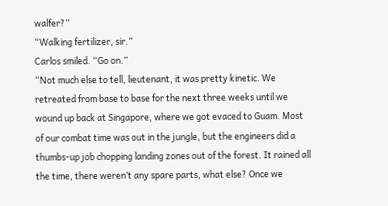walfer?”
“Walking fertilizer, sir.”
Carlos smiled. “Go on.”
“Not much else to tell, lieutenant, it was pretty kinetic. We retreated from base to base for the next three weeks until we wound up back at Singapore, where we got evaced to Guam. Most of our combat time was out in the jungle, but the engineers did a thumbs-up job chopping landing zones out of the forest. It rained all the time, there weren’t any spare parts, what else? Once we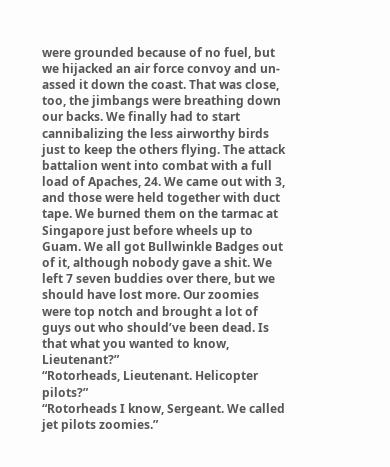were grounded because of no fuel, but we hijacked an air force convoy and un-assed it down the coast. That was close, too, the jimbangs were breathing down our backs. We finally had to start cannibalizing the less airworthy birds just to keep the others flying. The attack battalion went into combat with a full load of Apaches, 24. We came out with 3, and those were held together with duct tape. We burned them on the tarmac at Singapore just before wheels up to Guam. We all got Bullwinkle Badges out of it, although nobody gave a shit. We left 7 seven buddies over there, but we should have lost more. Our zoomies were top notch and brought a lot of guys out who should’ve been dead. Is that what you wanted to know, Lieutenant?”
“Rotorheads, Lieutenant. Helicopter pilots?”
“Rotorheads I know, Sergeant. We called jet pilots zoomies.”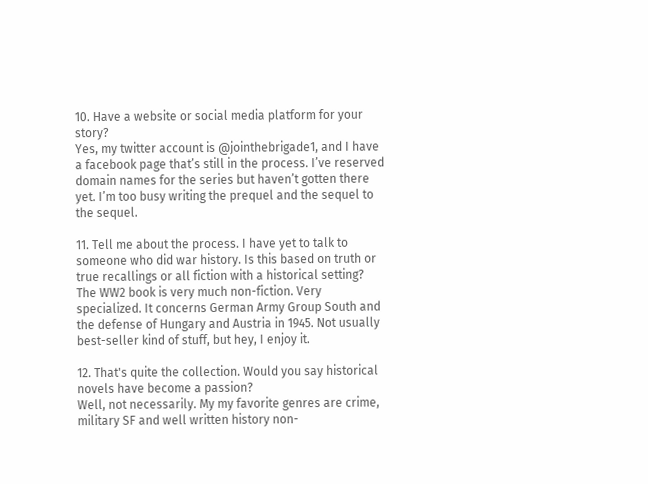10. Have a website or social media platform for your story?
Yes, my twitter account is @jointhebrigade1, and I have a facebook page that’s still in the process. I’ve reserved domain names for the series but haven’t gotten there yet. I’m too busy writing the prequel and the sequel to the sequel.

11. Tell me about the process. I have yet to talk to someone who did war history. Is this based on truth or true recallings or all fiction with a historical setting?
The WW2 book is very much non-fiction. Very specialized. It concerns German Army Group South and the defense of Hungary and Austria in 1945. Not usually best-seller kind of stuff, but hey, I enjoy it.

12. That's quite the collection. Would you say historical novels have become a passion?
Well, not necessarily. My my favorite genres are crime, military SF and well written history non-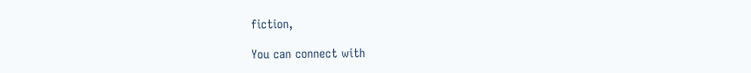fiction,

You can connect with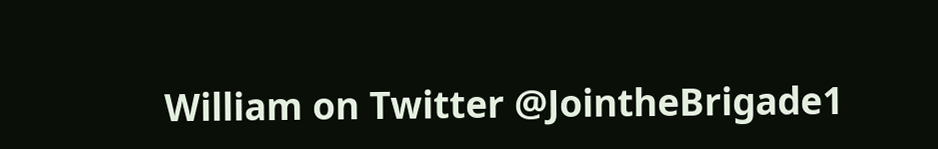William on Twitter @JointheBrigade1